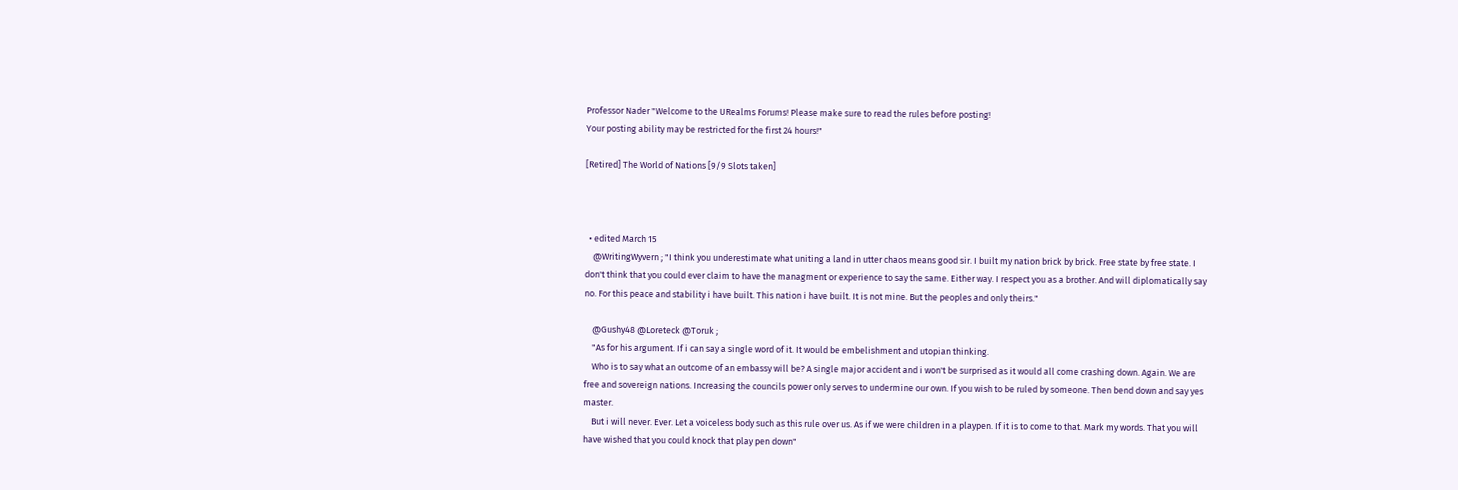Professor Nader "Welcome to the URealms Forums! Please make sure to read the rules before posting!
Your posting ability may be restricted for the first 24 hours!"

[Retired] The World of Nations [9/9 Slots taken]



  • edited March 15
    @WritingWyvern ; "I think you underestimate what uniting a land in utter chaos means good sir. I built my nation brick by brick. Free state by free state. I don't think that you could ever claim to have the managment or experience to say the same. Either way. I respect you as a brother. And will diplomatically say no. For this peace and stability i have built. This nation i have built. It is not mine. But the peoples and only theirs."

    @Gushy48 @Loreteck @Toruk ;
    "As for his argument. If i can say a single word of it. It would be embelishment and utopian thinking.
    Who is to say what an outcome of an embassy will be? A single major accident and i won't be surprised as it would all come crashing down. Again. We are free and sovereign nations. Increasing the councils power only serves to undermine our own. If you wish to be ruled by someone. Then bend down and say yes master.
    But i will never. Ever. Let a voiceless body such as this rule over us. As if we were children in a playpen. If it is to come to that. Mark my words. That you will have wished that you could knock that play pen down"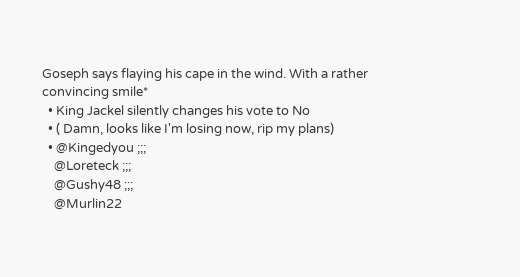Goseph says flaying his cape in the wind. With a rather convincing smile*
  • King Jackel silently changes his vote to No
  • ( Damn, looks like I'm losing now, rip my plans)
  • @Kingedyou ;;;
    @Loreteck ;;;
    @Gushy48 ;;;
    @Murlin22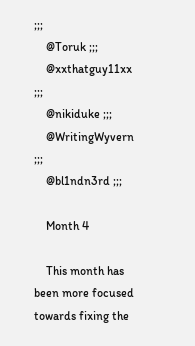;;;
    @Toruk ;;;
    @xxthatguy11xx ;;;
    @nikiduke ;;;
    @WritingWyvern ;;;
    @bl1ndn3rd ;;;

    Month 4

    This month has been more focused towards fixing the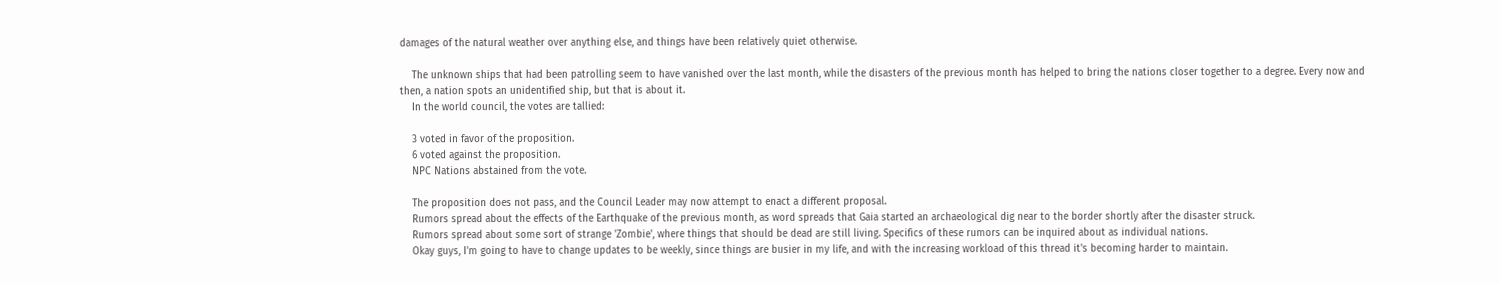damages of the natural weather over anything else, and things have been relatively quiet otherwise.

    The unknown ships that had been patrolling seem to have vanished over the last month, while the disasters of the previous month has helped to bring the nations closer together to a degree. Every now and then, a nation spots an unidentified ship, but that is about it.
    In the world council, the votes are tallied:

    3 voted in favor of the proposition.
    6 voted against the proposition.
    NPC Nations abstained from the vote.

    The proposition does not pass, and the Council Leader may now attempt to enact a different proposal.
    Rumors spread about the effects of the Earthquake of the previous month, as word spreads that Gaia started an archaeological dig near to the border shortly after the disaster struck.
    Rumors spread about some sort of strange 'Zombie', where things that should be dead are still living. Specifics of these rumors can be inquired about as individual nations.
    Okay guys, I'm going to have to change updates to be weekly, since things are busier in my life, and with the increasing workload of this thread it's becoming harder to maintain.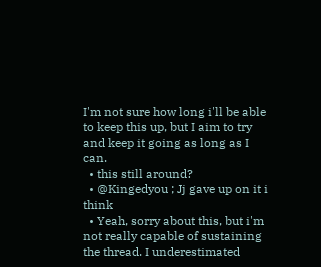I'm not sure how long i'll be able to keep this up, but I aim to try and keep it going as long as I can.
  • this still around?
  • @Kingedyou ; Jj gave up on it i think
  • Yeah, sorry about this, but i'm not really capable of sustaining the thread. I underestimated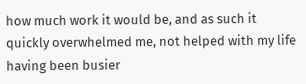how much work it would be, and as such it quickly overwhelmed me, not helped with my life having been busier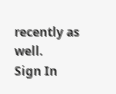recently as well.
Sign In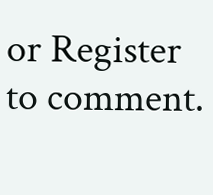or Register to comment.